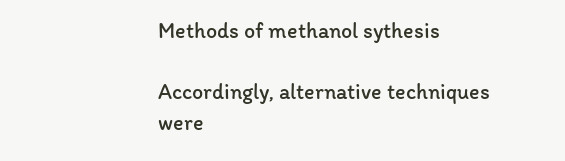Methods of methanol sythesis

Accordingly, alternative techniques were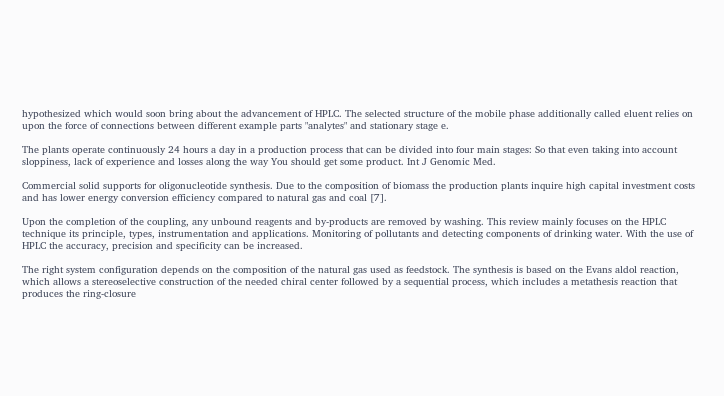hypothesized which would soon bring about the advancement of HPLC. The selected structure of the mobile phase additionally called eluent relies on upon the force of connections between different example parts "analytes" and stationary stage e.

The plants operate continuously 24 hours a day in a production process that can be divided into four main stages: So that even taking into account sloppiness, lack of experience and losses along the way You should get some product. Int J Genomic Med.

Commercial solid supports for oligonucleotide synthesis. Due to the composition of biomass the production plants inquire high capital investment costs and has lower energy conversion efficiency compared to natural gas and coal [7].

Upon the completion of the coupling, any unbound reagents and by-products are removed by washing. This review mainly focuses on the HPLC technique its principle, types, instrumentation and applications. Monitoring of pollutants and detecting components of drinking water. With the use of HPLC the accuracy, precision and specificity can be increased.

The right system configuration depends on the composition of the natural gas used as feedstock. The synthesis is based on the Evans aldol reaction, which allows a stereoselective construction of the needed chiral center followed by a sequential process, which includes a metathesis reaction that produces the ring-closure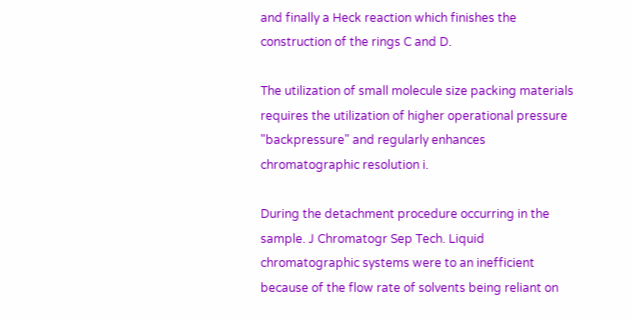and finally a Heck reaction which finishes the construction of the rings C and D.

The utilization of small molecule size packing materials requires the utilization of higher operational pressure "backpressure" and regularly enhances chromatographic resolution i.

During the detachment procedure occurring in the sample. J Chromatogr Sep Tech. Liquid chromatographic systems were to an inefficient because of the flow rate of solvents being reliant on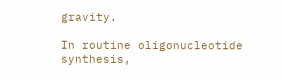gravity.

In routine oligonucleotide synthesis,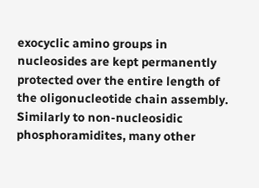exocyclic amino groups in nucleosides are kept permanently protected over the entire length of the oligonucleotide chain assembly. Similarly to non-nucleosidic phosphoramidites, many other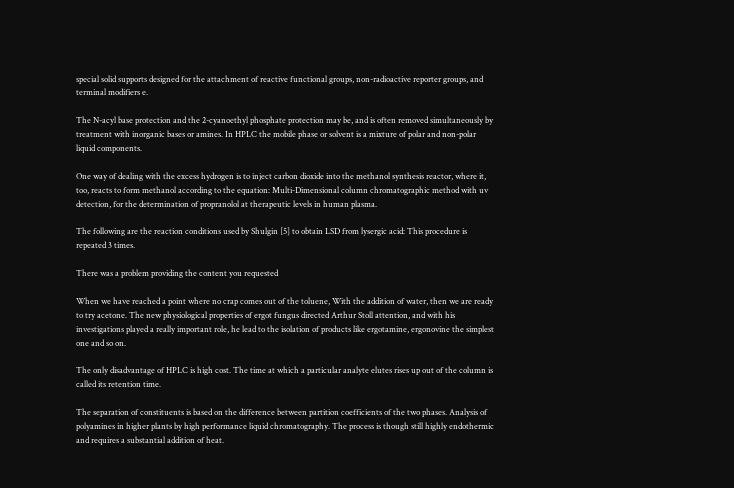special solid supports designed for the attachment of reactive functional groups, non-radioactive reporter groups, and terminal modifiers e.

The N-acyl base protection and the 2-cyanoethyl phosphate protection may be, and is often removed simultaneously by treatment with inorganic bases or amines. In HPLC the mobile phase or solvent is a mixture of polar and non-polar liquid components.

One way of dealing with the excess hydrogen is to inject carbon dioxide into the methanol synthesis reactor, where it, too, reacts to form methanol according to the equation: Multi-Dimensional column chromatographic method with uv detection, for the determination of propranolol at therapeutic levels in human plasma.

The following are the reaction conditions used by Shulgin [5] to obtain LSD from lysergic acid: This procedure is repeated 3 times.

There was a problem providing the content you requested

When we have reached a point where no crap comes out of the toluene, With the addition of water, then we are ready to try acetone. The new physiological properties of ergot fungus directed Arthur Stoll attention, and with his investigations played a really important role, he lead to the isolation of products like ergotamine, ergonovine the simplest one and so on.

The only disadvantage of HPLC is high cost. The time at which a particular analyte elutes rises up out of the column is called its retention time.

The separation of constituents is based on the difference between partition coefficients of the two phases. Analysis of polyamines in higher plants by high performance liquid chromatography. The process is though still highly endothermic and requires a substantial addition of heat.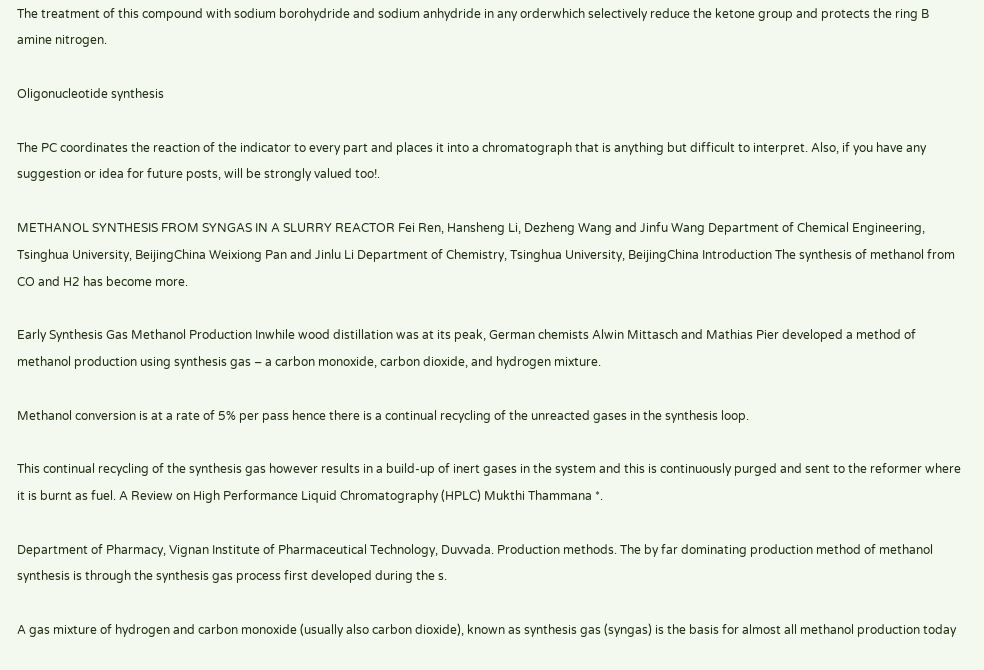The treatment of this compound with sodium borohydride and sodium anhydride in any orderwhich selectively reduce the ketone group and protects the ring B amine nitrogen.

Oligonucleotide synthesis

The PC coordinates the reaction of the indicator to every part and places it into a chromatograph that is anything but difficult to interpret. Also, if you have any suggestion or idea for future posts, will be strongly valued too!.

METHANOL SYNTHESIS FROM SYNGAS IN A SLURRY REACTOR Fei Ren, Hansheng Li, Dezheng Wang and Jinfu Wang Department of Chemical Engineering, Tsinghua University, BeijingChina Weixiong Pan and Jinlu Li Department of Chemistry, Tsinghua University, BeijingChina Introduction The synthesis of methanol from CO and H2 has become more.

Early Synthesis Gas Methanol Production Inwhile wood distillation was at its peak, German chemists Alwin Mittasch and Mathias Pier developed a method of methanol production using synthesis gas – a carbon monoxide, carbon dioxide, and hydrogen mixture.

Methanol conversion is at a rate of 5% per pass hence there is a continual recycling of the unreacted gases in the synthesis loop.

This continual recycling of the synthesis gas however results in a build-up of inert gases in the system and this is continuously purged and sent to the reformer where it is burnt as fuel. A Review on High Performance Liquid Chromatography (HPLC) Mukthi Thammana *.

Department of Pharmacy, Vignan Institute of Pharmaceutical Technology, Duvvada. Production methods. The by far dominating production method of methanol synthesis is through the synthesis gas process first developed during the s.

A gas mixture of hydrogen and carbon monoxide (usually also carbon dioxide), known as synthesis gas (syngas) is the basis for almost all methanol production today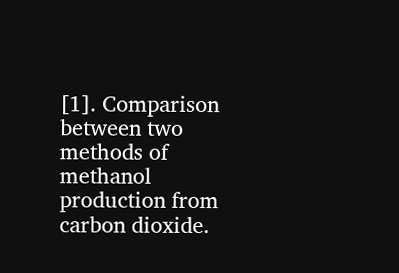[1]. Comparison between two methods of methanol production from carbon dioxide.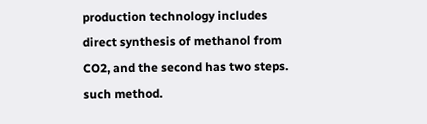production technology includes direct synthesis of methanol from CO2, and the second has two steps. such method.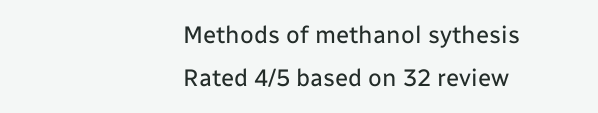Methods of methanol sythesis
Rated 4/5 based on 32 review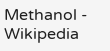Methanol - Wikipedia